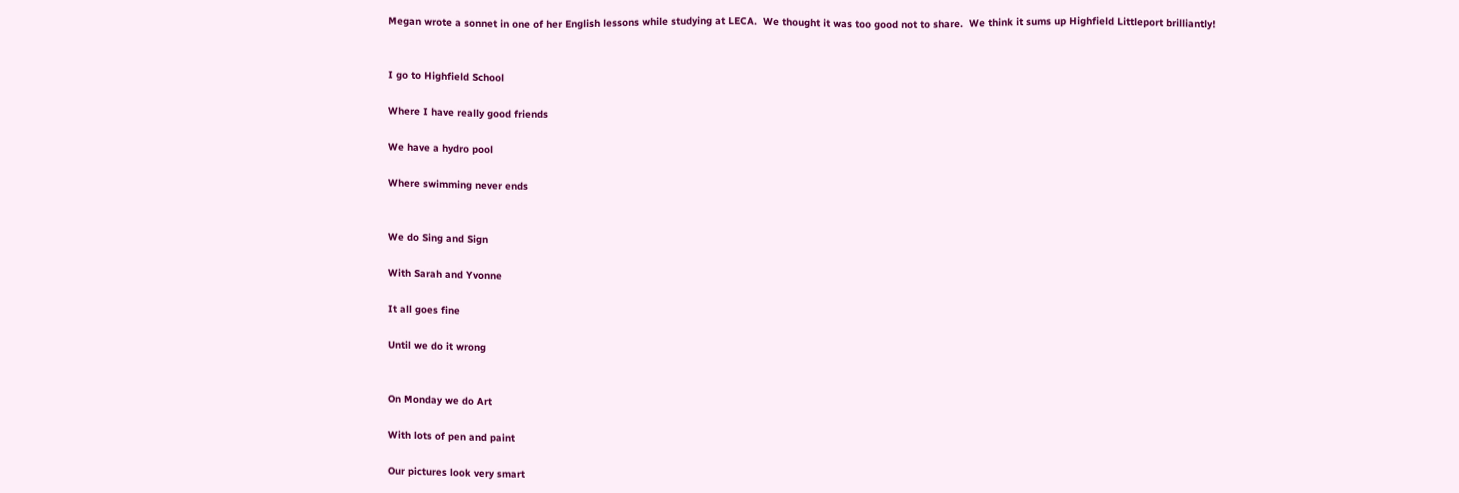Megan wrote a sonnet in one of her English lessons while studying at LECA.  We thought it was too good not to share.  We think it sums up Highfield Littleport brilliantly!


I go to Highfield School

Where I have really good friends

We have a hydro pool

Where swimming never ends


We do Sing and Sign

With Sarah and Yvonne

It all goes fine

Until we do it wrong


On Monday we do Art

With lots of pen and paint

Our pictures look very smart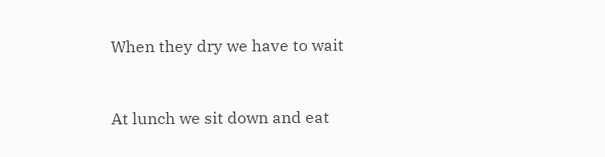When they dry we have to wait


At lunch we sit down and eat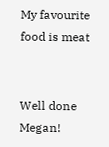My favourite food is meat


Well done Megan!